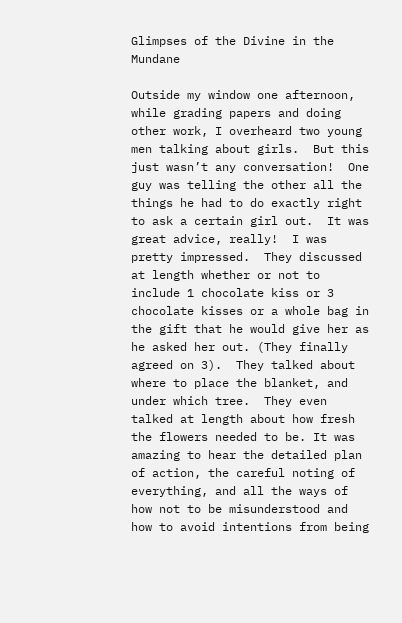Glimpses of the Divine in the Mundane

Outside my window one afternoon, while grading papers and doing other work, I overheard two young men talking about girls.  But this just wasn’t any conversation!  One guy was telling the other all the things he had to do exactly right to ask a certain girl out.  It was great advice, really!  I was pretty impressed.  They discussed at length whether or not to include 1 chocolate kiss or 3 chocolate kisses or a whole bag in the gift that he would give her as he asked her out. (They finally agreed on 3).  They talked about where to place the blanket, and under which tree.  They even talked at length about how fresh the flowers needed to be. It was amazing to hear the detailed plan of action, the careful noting of everything, and all the ways of how not to be misunderstood and how to avoid intentions from being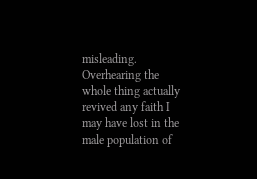misleading.  Overhearing the whole thing actually revived any faith I may have lost in the male population of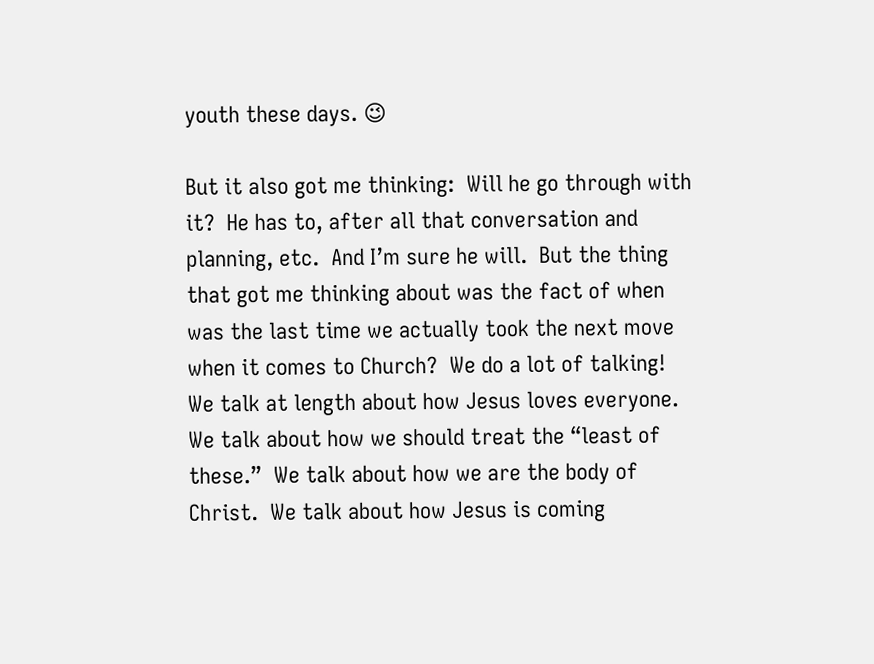youth these days. 😉

But it also got me thinking:  Will he go through with it?  He has to, after all that conversation and planning, etc.  And I’m sure he will.  But the thing that got me thinking about was the fact of when was the last time we actually took the next move when it comes to Church?  We do a lot of talking!  We talk at length about how Jesus loves everyone.  We talk about how we should treat the “least of these.”  We talk about how we are the body of Christ.  We talk about how Jesus is coming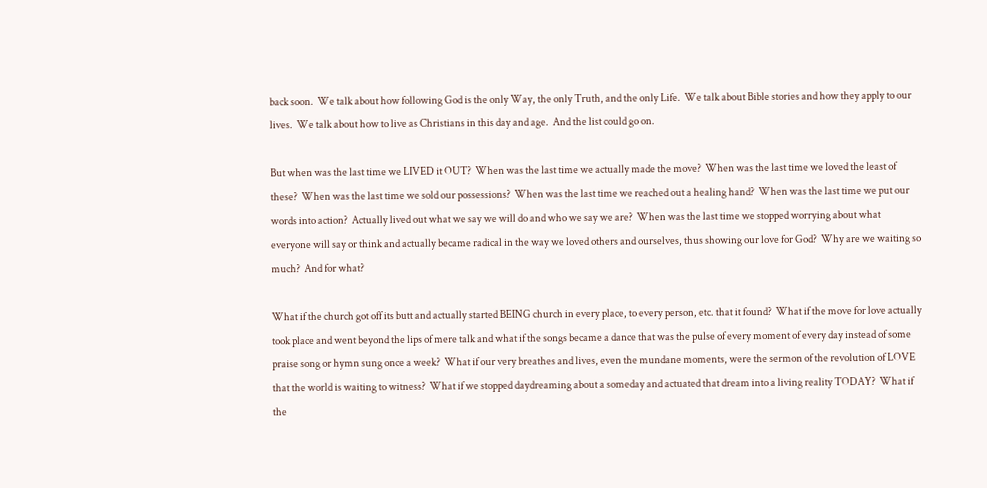back soon.  We talk about how following God is the only Way, the only Truth, and the only Life.  We talk about Bible stories and how they apply to our lives.  We talk about how to live as Christians in this day and age.  And the list could go on.

But when was the last time we LIVED it OUT?  When was the last time we actually made the move?  When was the last time we loved the least of these?  When was the last time we sold our possessions?  When was the last time we reached out a healing hand?  When was the last time we put our words into action?  Actually lived out what we say we will do and who we say we are?  When was the last time we stopped worrying about what everyone will say or think and actually became radical in the way we loved others and ourselves, thus showing our love for God?  Why are we waiting so much?  And for what?

What if the church got off its butt and actually started BEING church in every place, to every person, etc. that it found?  What if the move for love actually took place and went beyond the lips of mere talk and what if the songs became a dance that was the pulse of every moment of every day instead of some praise song or hymn sung once a week?  What if our very breathes and lives, even the mundane moments, were the sermon of the revolution of LOVE that the world is waiting to witness?  What if we stopped daydreaming about a someday and actuated that dream into a living reality TODAY?  What if the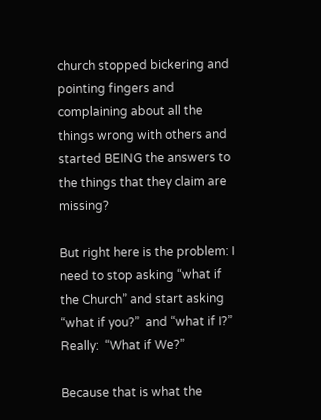church stopped bickering and pointing fingers and complaining about all the things wrong with others and started BEING the answers to the things that they claim are missing?

But right here is the problem: I need to stop asking “what if the Church” and start asking “what if you?”  and “what if I?”    Really:  “What if We?”

Because that is what the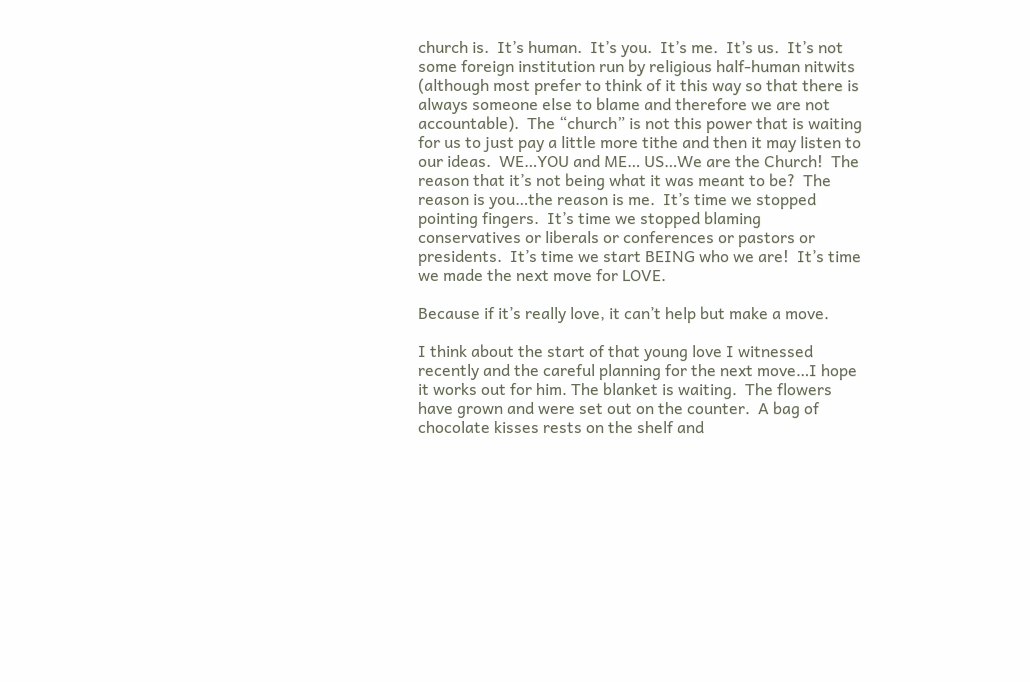church is.  It’s human.  It’s you.  It’s me.  It’s us.  It’s not some foreign institution run by religious half-human nitwits (although most prefer to think of it this way so that there is always someone else to blame and therefore we are not accountable).  The “church” is not this power that is waiting for us to just pay a little more tithe and then it may listen to our ideas.  WE…YOU and ME… US…We are the Church!  The reason that it’s not being what it was meant to be?  The reason is you…the reason is me.  It’s time we stopped pointing fingers.  It’s time we stopped blaming conservatives or liberals or conferences or pastors or presidents.  It’s time we start BEING who we are!  It’s time we made the next move for LOVE.

Because if it’s really love, it can’t help but make a move.

I think about the start of that young love I witnessed recently and the careful planning for the next move…I hope it works out for him. The blanket is waiting.  The flowers have grown and were set out on the counter.  A bag of chocolate kisses rests on the shelf and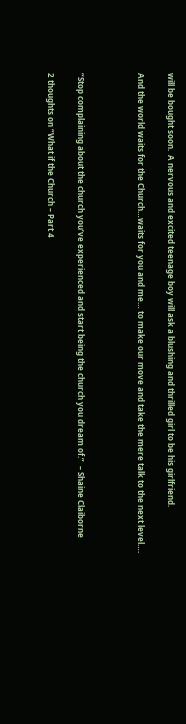will be bought soon.  A nervous and excited teenage boy will ask a blushing and thrilled girl to be his girlfriend.

And the world waits for the Church…waits for you and me… to make our move and take the mere talk to the next level….



“Stop complaining about the church you’ve experienced and start being the church you dream of.”  – Shaine Claiborne

2 thoughts on “What if the Church – Part 4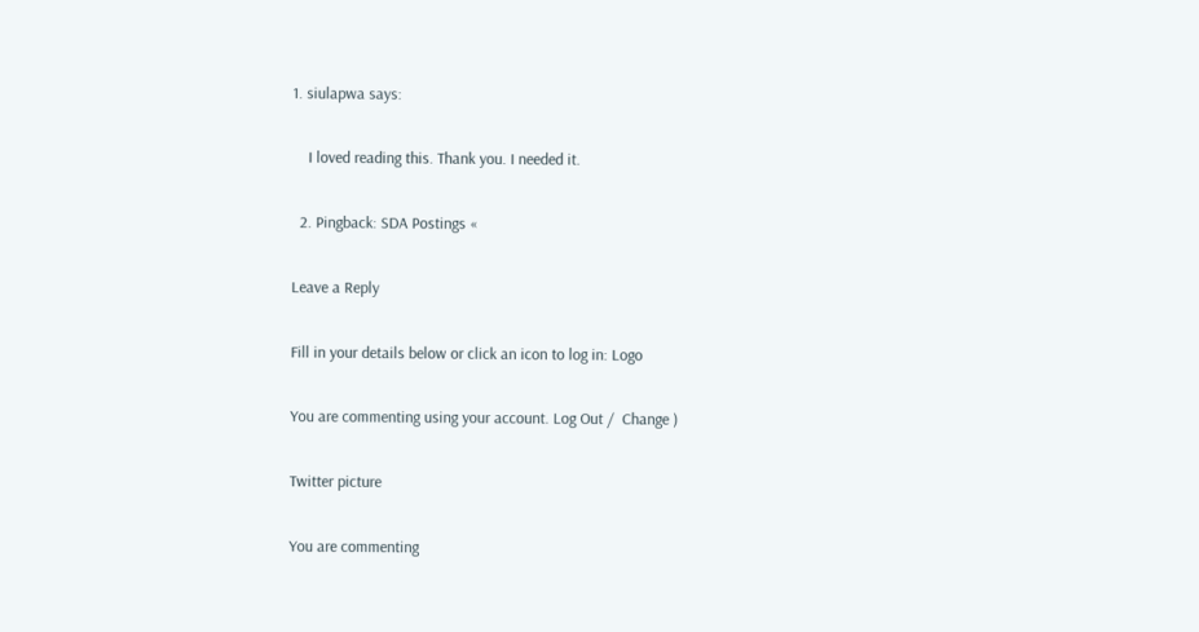1. siulapwa says:

    I loved reading this. Thank you. I needed it.

  2. Pingback: SDA Postings «

Leave a Reply

Fill in your details below or click an icon to log in: Logo

You are commenting using your account. Log Out /  Change )

Twitter picture

You are commenting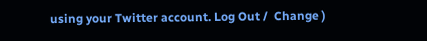using your Twitter account. Log Out /  Change )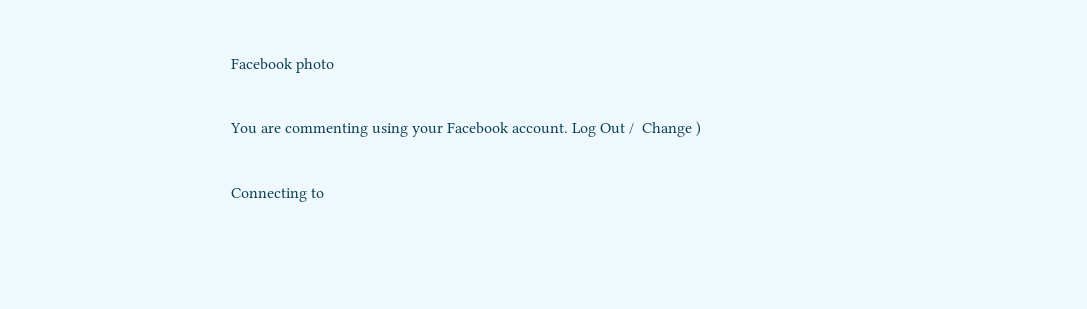Facebook photo

You are commenting using your Facebook account. Log Out /  Change )

Connecting to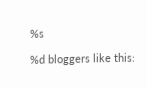%s

%d bloggers like this: